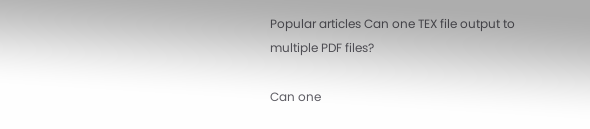Popular articles Can one TEX file output to multiple PDF files?

Can one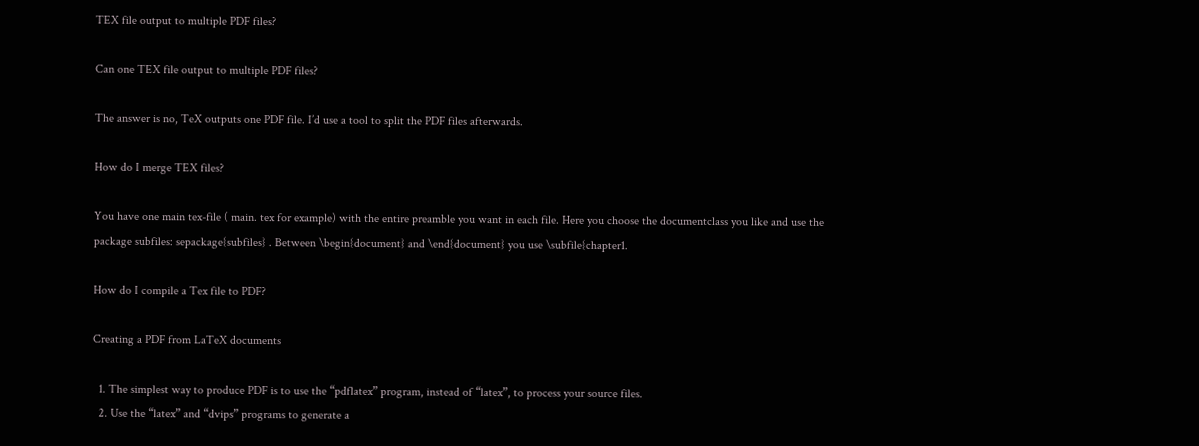TEX file output to multiple PDF files?

Can one TEX file output to multiple PDF files?

The answer is no, TeX outputs one PDF file. I’d use a tool to split the PDF files afterwards.

How do I merge TEX files?

You have one main tex-file ( main. tex for example) with the entire preamble you want in each file. Here you choose the documentclass you like and use the package subfiles: sepackage{subfiles} . Between \begin{document} and \end{document} you use \subfile{chapter1.

How do I compile a Tex file to PDF?

Creating a PDF from LaTeX documents

  1. The simplest way to produce PDF is to use the “pdflatex” program, instead of “latex”, to process your source files.
  2. Use the “latex” and “dvips” programs to generate a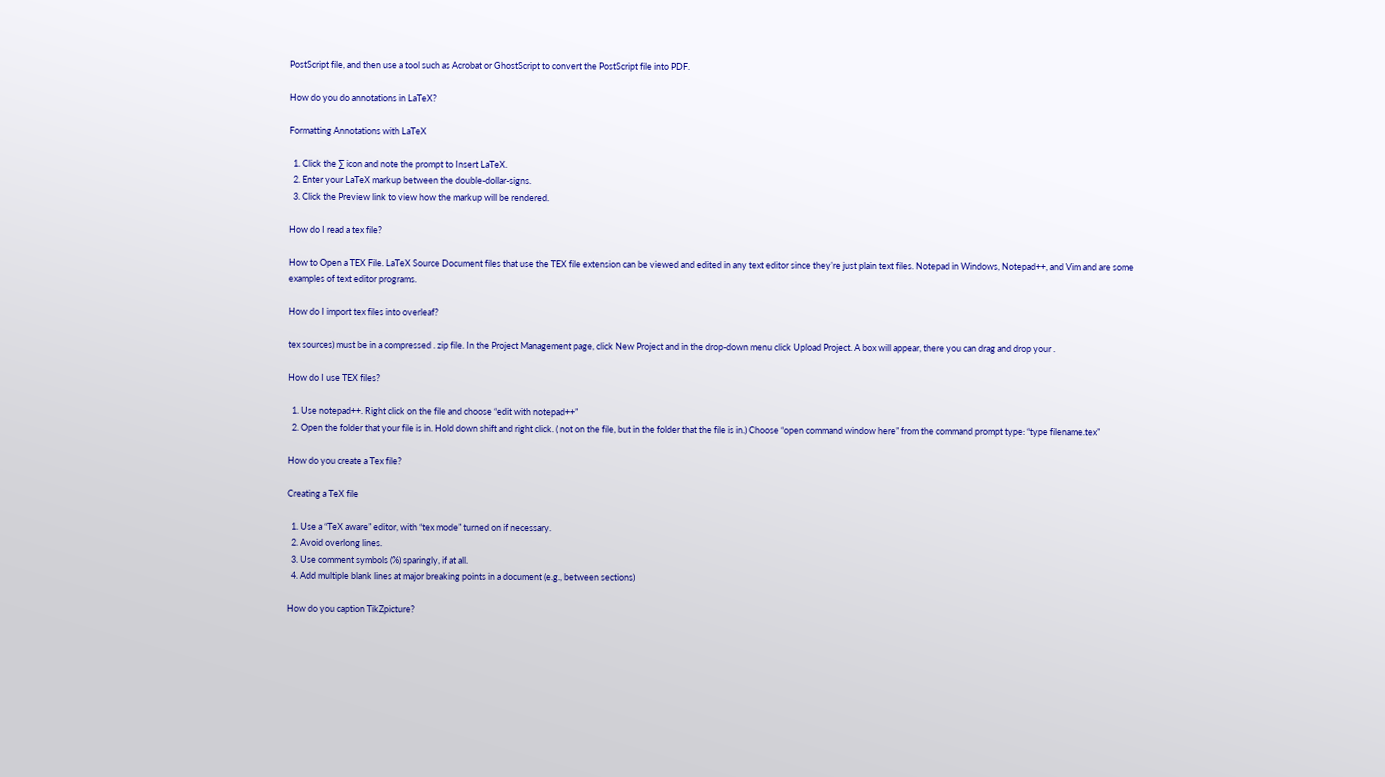PostScript file, and then use a tool such as Acrobat or GhostScript to convert the PostScript file into PDF.

How do you do annotations in LaTeX?

Formatting Annotations with LaTeX

  1. Click the ∑ icon and note the prompt to Insert LaTeX.
  2. Enter your LaTeX markup between the double-dollar-signs.
  3. Click the Preview link to view how the markup will be rendered.

How do I read a tex file?

How to Open a TEX File. LaTeX Source Document files that use the TEX file extension can be viewed and edited in any text editor since they’re just plain text files. Notepad in Windows, Notepad++, and Vim and are some examples of text editor programs.

How do I import tex files into overleaf?

tex sources) must be in a compressed . zip file. In the Project Management page, click New Project and in the drop-down menu click Upload Project. A box will appear, there you can drag and drop your .

How do I use TEX files?

  1. Use notepad++. Right click on the file and choose “edit with notepad++”
  2. Open the folder that your file is in. Hold down shift and right click. ( not on the file, but in the folder that the file is in.) Choose “open command window here” from the command prompt type: “type filename.tex”

How do you create a Tex file?

Creating a TeX file

  1. Use a “TeX aware” editor, with “tex mode” turned on if necessary.
  2. Avoid overlong lines.
  3. Use comment symbols (%) sparingly, if at all.
  4. Add multiple blank lines at major breaking points in a document (e.g., between sections)

How do you caption TikZpicture?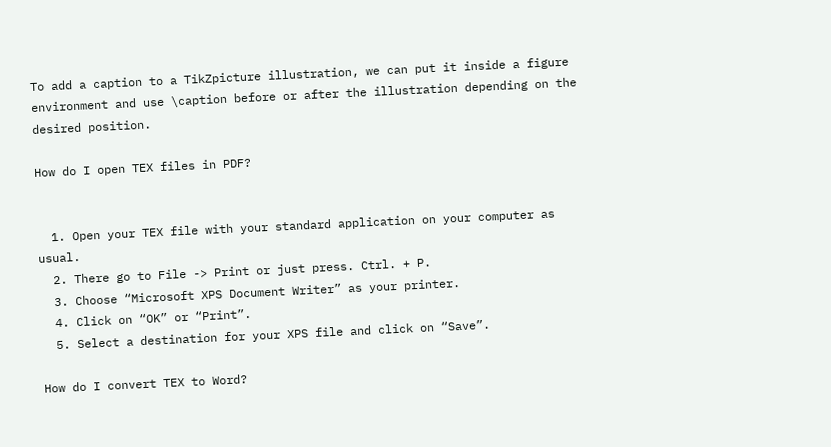To add a caption to a TikZpicture illustration, we can put it inside a figure environment and use \caption before or after the illustration depending on the desired position.

How do I open TEX files in PDF?


  1. Open your TEX file with your standard application on your computer as usual.
  2. There go to File -> Print or just press. Ctrl. + P.
  3. Choose “Microsoft XPS Document Writer” as your printer.
  4. Click on “OK” or “Print”.
  5. Select a destination for your XPS file and click on “Save”.

How do I convert TEX to Word?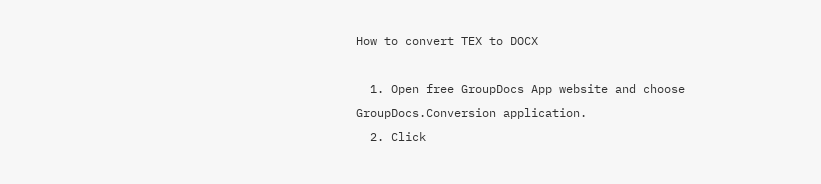How to convert TEX to DOCX

  1. Open free GroupDocs App website and choose GroupDocs.Conversion application.
  2. Click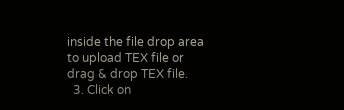inside the file drop area to upload TEX file or drag & drop TEX file.
  3. Click on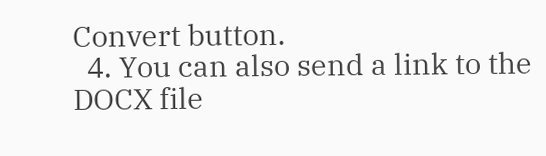Convert button.
  4. You can also send a link to the DOCX file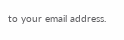to your email address.